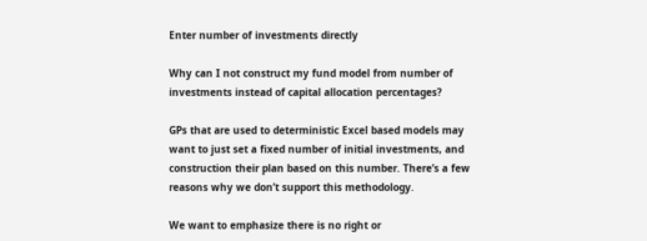Enter number of investments directly

Why can I not construct my fund model from number of investments instead of capital allocation percentages?

GPs that are used to deterministic Excel based models may want to just set a fixed number of initial investments, and construction their plan based on this number. There’s a few reasons why we don’t support this methodology.

We want to emphasize there is no right or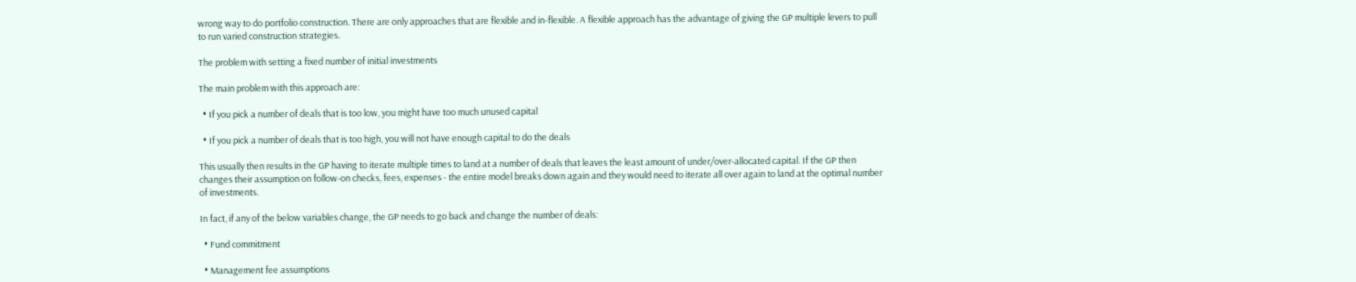wrong way to do portfolio construction. There are only approaches that are flexible and in-flexible. A flexible approach has the advantage of giving the GP multiple levers to pull to run varied construction strategies.

The problem with setting a fixed number of initial investments

The main problem with this approach are:

  • If you pick a number of deals that is too low, you might have too much unused capital

  • If you pick a number of deals that is too high, you will not have enough capital to do the deals

This usually then results in the GP having to iterate multiple times to land at a number of deals that leaves the least amount of under/over-allocated capital. If the GP then changes their assumption on follow-on checks, fees, expenses - the entire model breaks down again and they would need to iterate all over again to land at the optimal number of investments.

In fact, if any of the below variables change, the GP needs to go back and change the number of deals:

  • Fund commitment

  • Management fee assumptions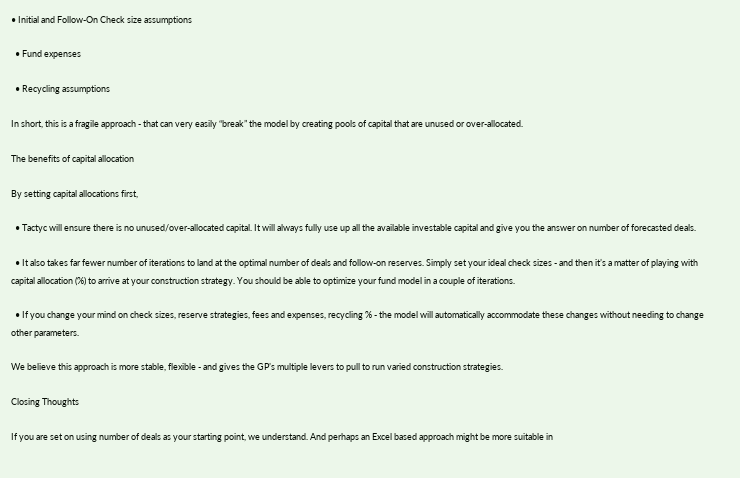• Initial and Follow-On Check size assumptions

  • Fund expenses

  • Recycling assumptions

In short, this is a fragile approach - that can very easily “break” the model by creating pools of capital that are unused or over-allocated.

The benefits of capital allocation

By setting capital allocations first,

  • Tactyc will ensure there is no unused/over-allocated capital. It will always fully use up all the available investable capital and give you the answer on number of forecasted deals.

  • It also takes far fewer number of iterations to land at the optimal number of deals and follow-on reserves. Simply set your ideal check sizes - and then it’s a matter of playing with capital allocation (%) to arrive at your construction strategy. You should be able to optimize your fund model in a couple of iterations.

  • If you change your mind on check sizes, reserve strategies, fees and expenses, recycling % - the model will automatically accommodate these changes without needing to change other parameters.

We believe this approach is more stable, flexible - and gives the GP’s multiple levers to pull to run varied construction strategies.

Closing Thoughts

If you are set on using number of deals as your starting point, we understand. And perhaps an Excel based approach might be more suitable in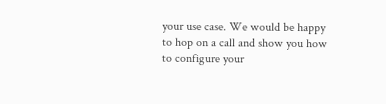your use case. We would be happy to hop on a call and show you how to configure your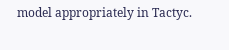model appropriately in Tactyc.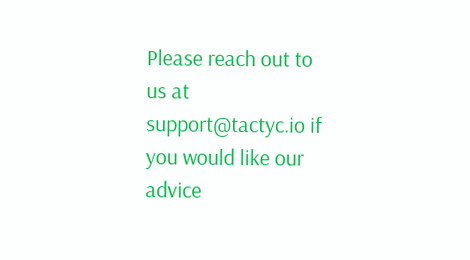Please reach out to us at support@tactyc.io if you would like our advice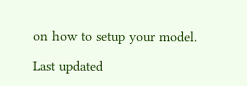on how to setup your model.

Last updated